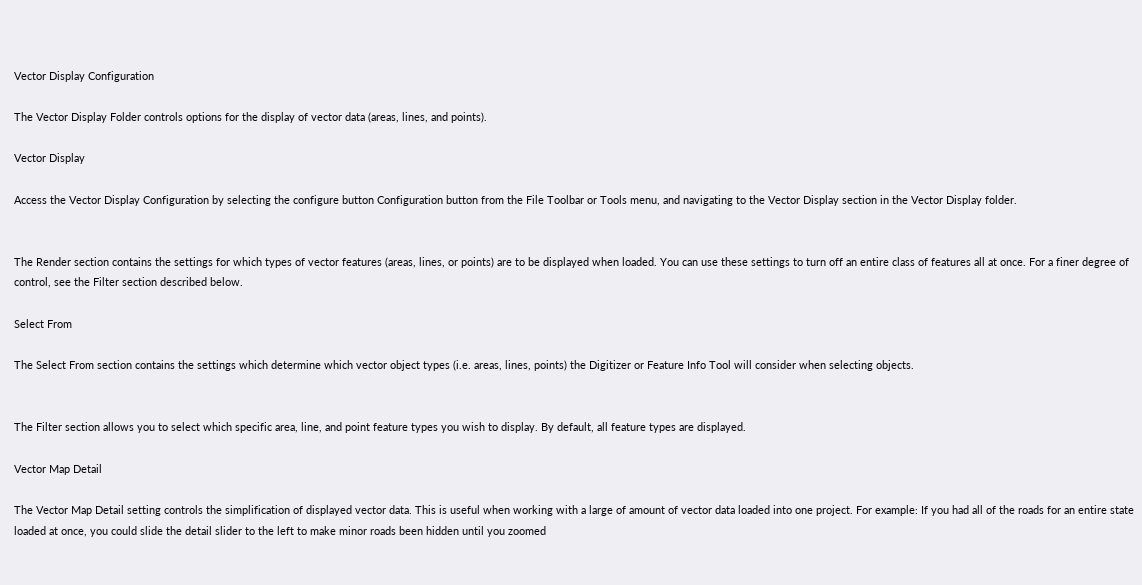Vector Display Configuration

The Vector Display Folder controls options for the display of vector data (areas, lines, and points).

Vector Display

Access the Vector Display Configuration by selecting the configure button Configuration button from the File Toolbar or Tools menu, and navigating to the Vector Display section in the Vector Display folder.


The Render section contains the settings for which types of vector features (areas, lines, or points) are to be displayed when loaded. You can use these settings to turn off an entire class of features all at once. For a finer degree of control, see the Filter section described below.

Select From

The Select From section contains the settings which determine which vector object types (i.e. areas, lines, points) the Digitizer or Feature Info Tool will consider when selecting objects.


The Filter section allows you to select which specific area, line, and point feature types you wish to display. By default, all feature types are displayed.

Vector Map Detail

The Vector Map Detail setting controls the simplification of displayed vector data. This is useful when working with a large of amount of vector data loaded into one project. For example: If you had all of the roads for an entire state loaded at once, you could slide the detail slider to the left to make minor roads been hidden until you zoomed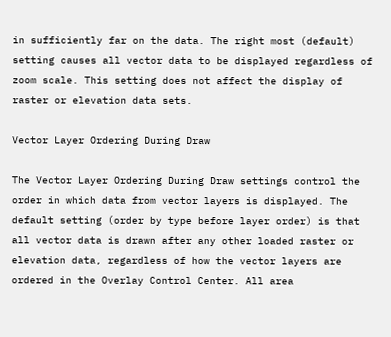in sufficiently far on the data. The right most (default) setting causes all vector data to be displayed regardless of zoom scale. This setting does not affect the display of raster or elevation data sets.

Vector Layer Ordering During Draw

The Vector Layer Ordering During Draw settings control the order in which data from vector layers is displayed. The default setting (order by type before layer order) is that all vector data is drawn after any other loaded raster or elevation data, regardless of how the vector layers are ordered in the Overlay Control Center. All area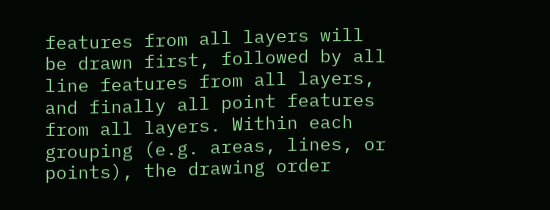features from all layers will be drawn first, followed by all line features from all layers, and finally all point features from all layers. Within each grouping (e.g. areas, lines, or points), the drawing order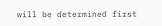will be determined first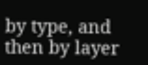by type, and then by layer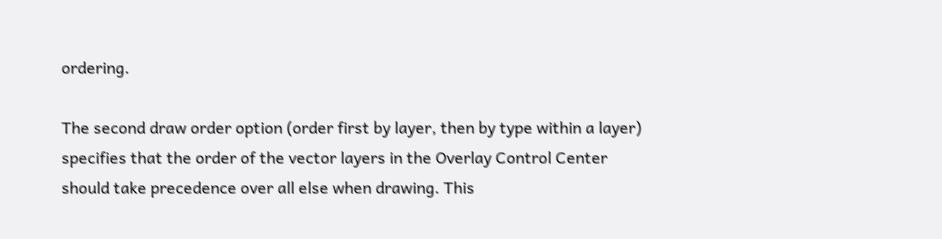ordering.

The second draw order option (order first by layer, then by type within a layer) specifies that the order of the vector layers in the Overlay Control Center should take precedence over all else when drawing. This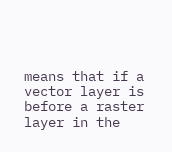means that if a vector layer is before a raster layer in the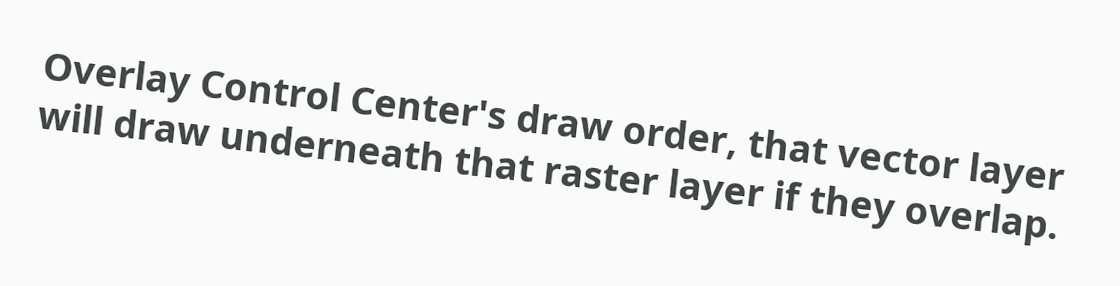Overlay Control Center's draw order, that vector layer will draw underneath that raster layer if they overlap.